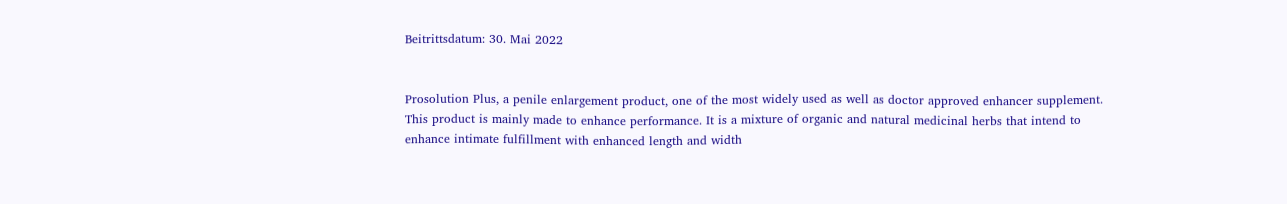Beitrittsdatum: 30. Mai 2022


Prosolution Plus, a penile enlargement product, one of the most widely used as well as doctor approved enhancer supplement. This product is mainly made to enhance performance. It is a mixture of organic and natural medicinal herbs that intend to enhance intimate fulfillment with enhanced length and width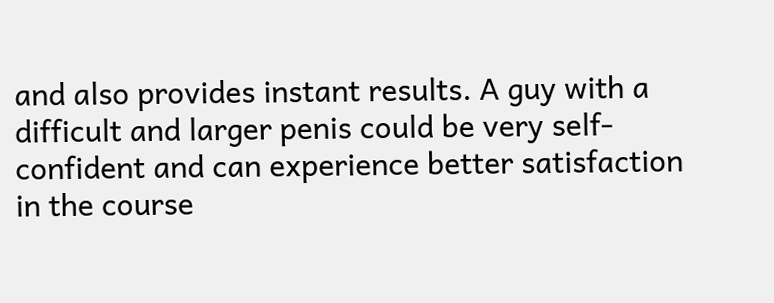and also provides instant results. A guy with a difficult and larger penis could be very self-confident and can experience better satisfaction in the course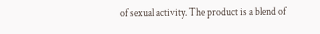of sexual activity. The product is a blend of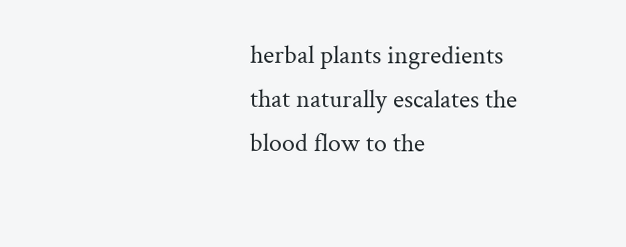herbal plants ingredients that naturally escalates the blood flow to the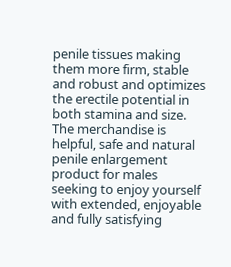penile tissues making them more firm, stable and robust and optimizes the erectile potential in both stamina and size. The merchandise is helpful, safe and natural penile enlargement product for males seeking to enjoy yourself with extended, enjoyable and fully satisfying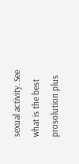sexual activity. See what is the best prosolution plus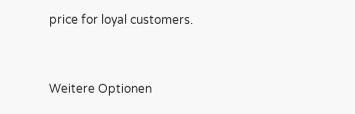price for loyal customers.



Weitere Optionen